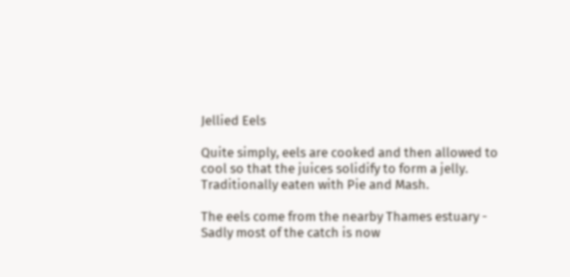Jellied Eels

Quite simply, eels are cooked and then allowed to cool so that the juices solidify to form a jelly. Traditionally eaten with Pie and Mash.

The eels come from the nearby Thames estuary - Sadly most of the catch is now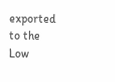exported to the Low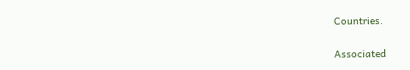Countries.


Associated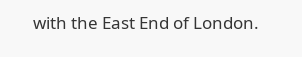with the East End of London.